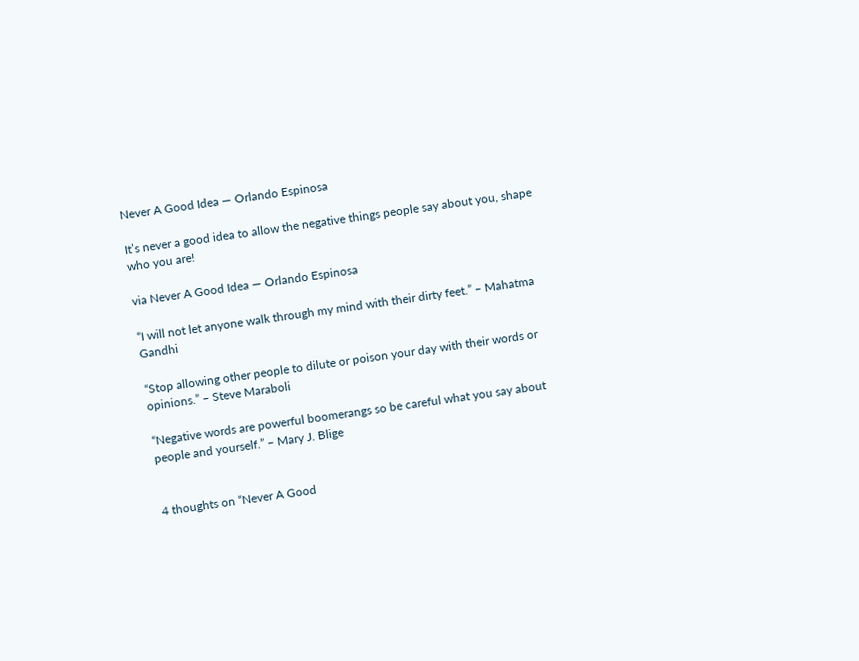Never A Good Idea — Orlando Espinosa

It’s never a good idea to allow the negative things people say about you, shape who you are!

via Never A Good Idea — Orlando Espinosa

“I will not let anyone walk through my mind with their dirty feet.” – Mahatma Gandhi

“Stop allowing other people to dilute or poison your day with their words or opinions.” – Steve Maraboli

“Negative words are powerful boomerangs so be careful what you say about people and yourself.” – Mary J. Blige


4 thoughts on “Never A Good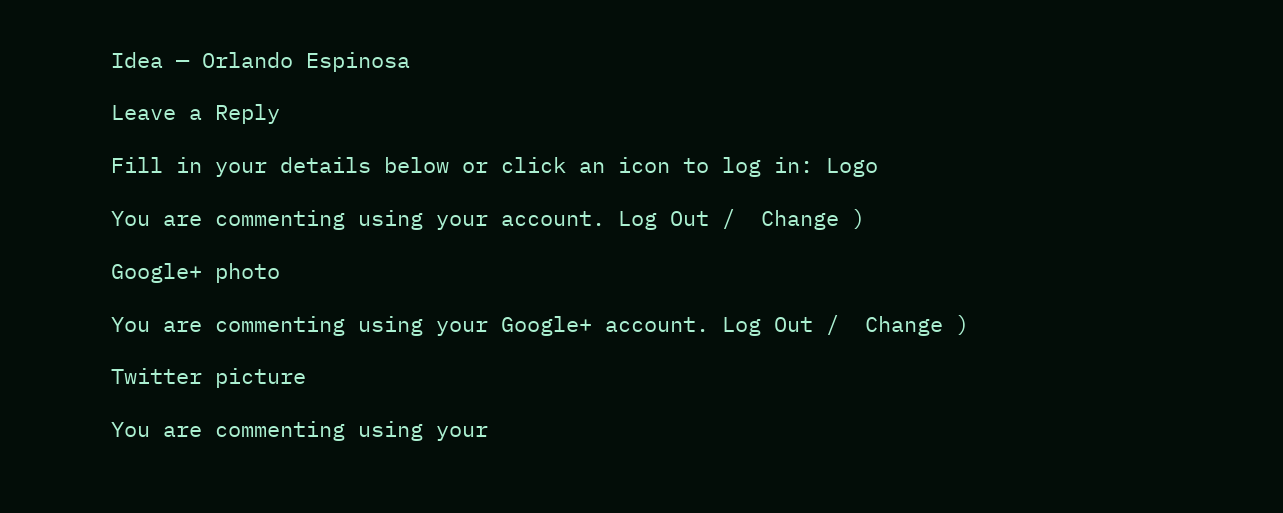Idea — Orlando Espinosa

Leave a Reply

Fill in your details below or click an icon to log in: Logo

You are commenting using your account. Log Out /  Change )

Google+ photo

You are commenting using your Google+ account. Log Out /  Change )

Twitter picture

You are commenting using your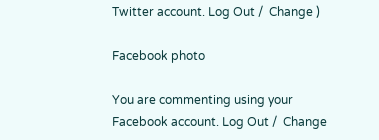Twitter account. Log Out /  Change )

Facebook photo

You are commenting using your Facebook account. Log Out /  Change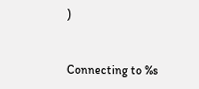)


Connecting to %s